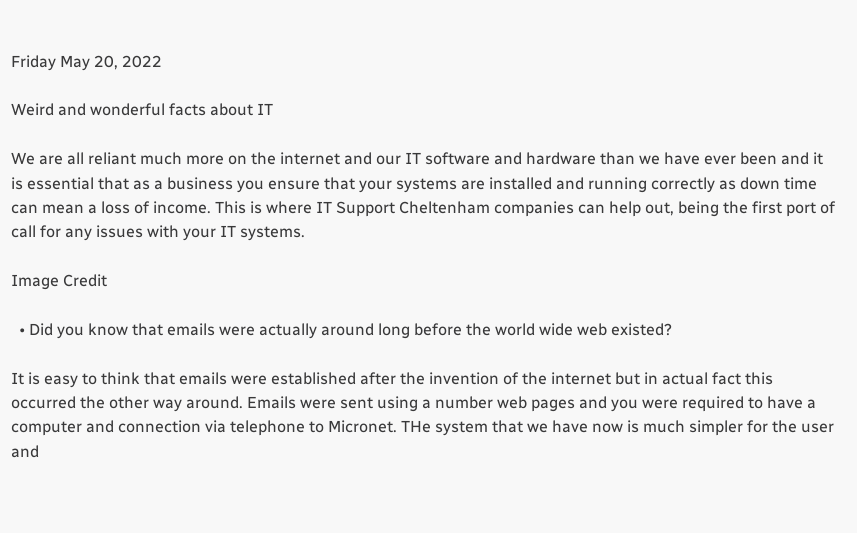Friday May 20, 2022

Weird and wonderful facts about IT

We are all reliant much more on the internet and our IT software and hardware than we have ever been and it is essential that as a business you ensure that your systems are installed and running correctly as down time can mean a loss of income. This is where IT Support Cheltenham companies can help out, being the first port of call for any issues with your IT systems.

Image Credit

  • Did you know that emails were actually around long before the world wide web existed?

It is easy to think that emails were established after the invention of the internet but in actual fact this occurred the other way around. Emails were sent using a number web pages and you were required to have a computer and connection via telephone to Micronet. THe system that we have now is much simpler for the user and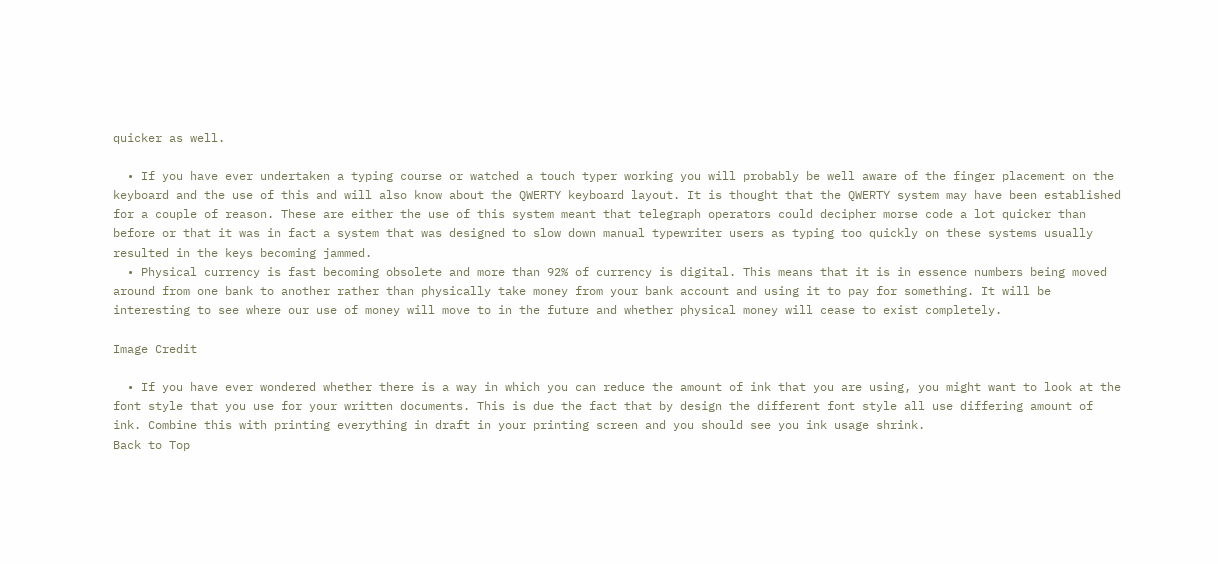quicker as well.

  • If you have ever undertaken a typing course or watched a touch typer working you will probably be well aware of the finger placement on the keyboard and the use of this and will also know about the QWERTY keyboard layout. It is thought that the QWERTY system may have been established for a couple of reason. These are either the use of this system meant that telegraph operators could decipher morse code a lot quicker than before or that it was in fact a system that was designed to slow down manual typewriter users as typing too quickly on these systems usually resulted in the keys becoming jammed.
  • Physical currency is fast becoming obsolete and more than 92% of currency is digital. This means that it is in essence numbers being moved around from one bank to another rather than physically take money from your bank account and using it to pay for something. It will be interesting to see where our use of money will move to in the future and whether physical money will cease to exist completely.

Image Credit

  • If you have ever wondered whether there is a way in which you can reduce the amount of ink that you are using, you might want to look at the font style that you use for your written documents. This is due the fact that by design the different font style all use differing amount of ink. Combine this with printing everything in draft in your printing screen and you should see you ink usage shrink.
Back to Top